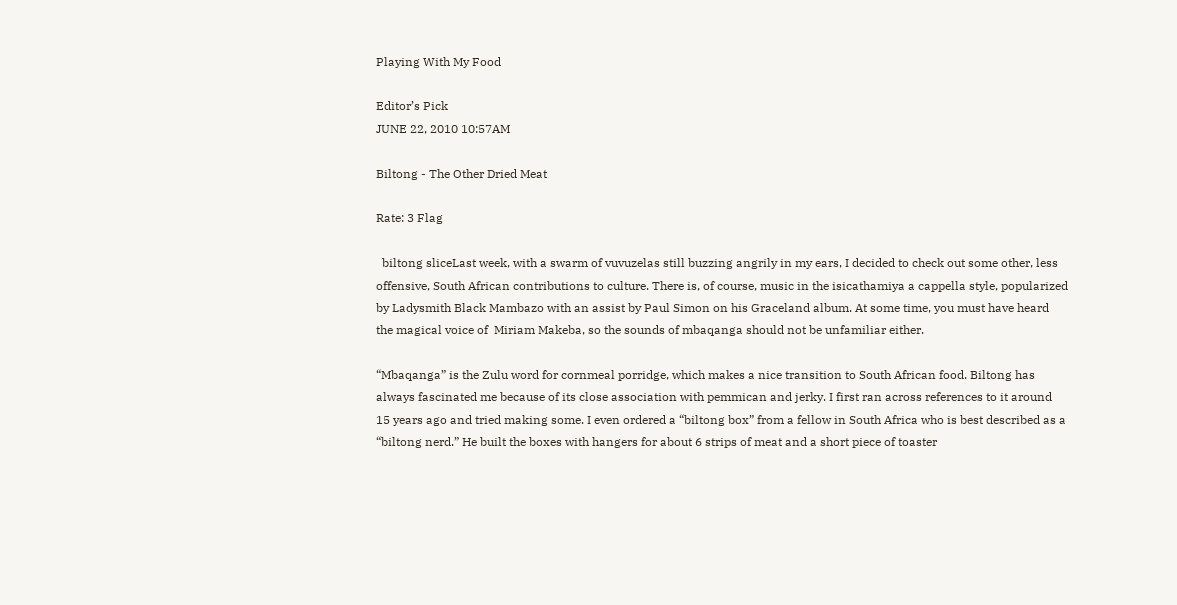Playing With My Food

Editor’s Pick
JUNE 22, 2010 10:57AM

Biltong - The Other Dried Meat

Rate: 3 Flag

  biltong sliceLast week, with a swarm of vuvuzelas still buzzing angrily in my ears, I decided to check out some other, less offensive, South African contributions to culture. There is, of course, music in the isicathamiya a cappella style, popularized by Ladysmith Black Mambazo with an assist by Paul Simon on his Graceland album. At some time, you must have heard the magical voice of  Miriam Makeba, so the sounds of mbaqanga should not be unfamiliar either.

“Mbaqanga” is the Zulu word for cornmeal porridge, which makes a nice transition to South African food. Biltong has always fascinated me because of its close association with pemmican and jerky. I first ran across references to it around 15 years ago and tried making some. I even ordered a “biltong box” from a fellow in South Africa who is best described as a “biltong nerd.” He built the boxes with hangers for about 6 strips of meat and a short piece of toaster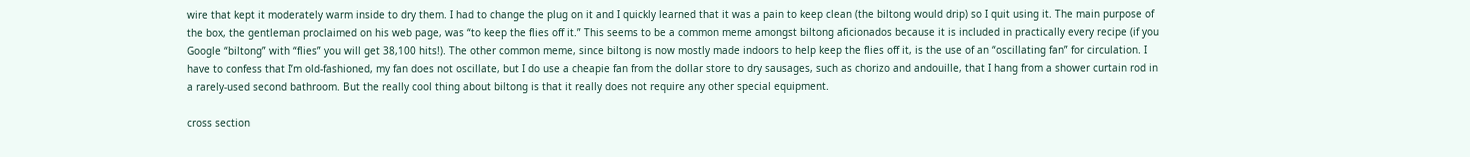wire that kept it moderately warm inside to dry them. I had to change the plug on it and I quickly learned that it was a pain to keep clean (the biltong would drip) so I quit using it. The main purpose of the box, the gentleman proclaimed on his web page, was “to keep the flies off it.” This seems to be a common meme amongst biltong aficionados because it is included in practically every recipe (if you Google “biltong” with “flies” you will get 38,100 hits!). The other common meme, since biltong is now mostly made indoors to help keep the flies off it, is the use of an “oscillating fan” for circulation. I have to confess that I’m old-fashioned, my fan does not oscillate, but I do use a cheapie fan from the dollar store to dry sausages, such as chorizo and andouille, that I hang from a shower curtain rod in a rarely-used second bathroom. But the really cool thing about biltong is that it really does not require any other special equipment.

cross section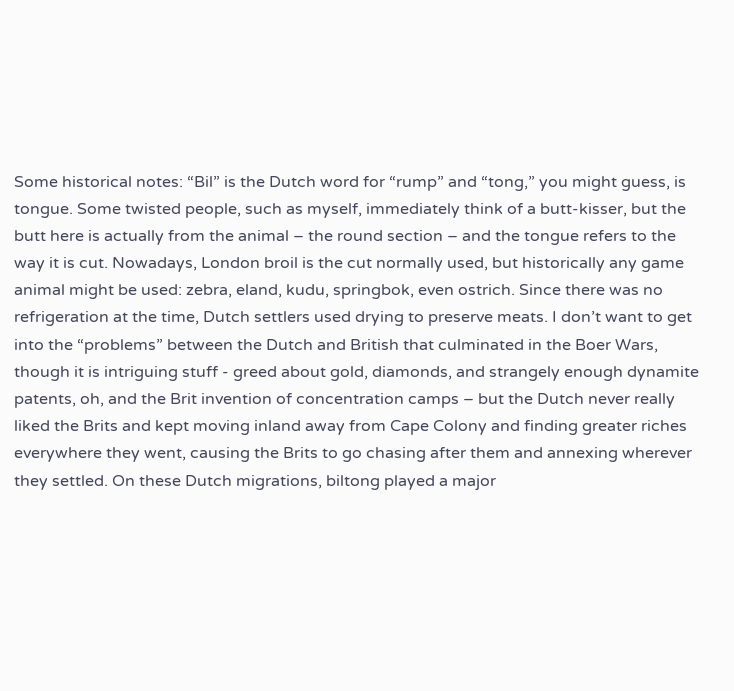Some historical notes: “Bil” is the Dutch word for “rump” and “tong,” you might guess, is tongue. Some twisted people, such as myself, immediately think of a butt-kisser, but the butt here is actually from the animal – the round section – and the tongue refers to the way it is cut. Nowadays, London broil is the cut normally used, but historically any game animal might be used: zebra, eland, kudu, springbok, even ostrich. Since there was no refrigeration at the time, Dutch settlers used drying to preserve meats. I don’t want to get into the “problems” between the Dutch and British that culminated in the Boer Wars, though it is intriguing stuff - greed about gold, diamonds, and strangely enough dynamite patents, oh, and the Brit invention of concentration camps – but the Dutch never really liked the Brits and kept moving inland away from Cape Colony and finding greater riches everywhere they went, causing the Brits to go chasing after them and annexing wherever they settled. On these Dutch migrations, biltong played a major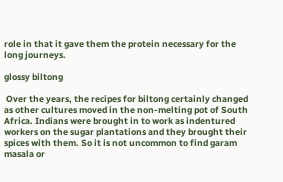role in that it gave them the protein necessary for the long journeys.

glossy biltong

 Over the years, the recipes for biltong certainly changed as other cultures moved in the non-melting pot of South Africa. Indians were brought in to work as indentured workers on the sugar plantations and they brought their spices with them. So it is not uncommon to find garam masala or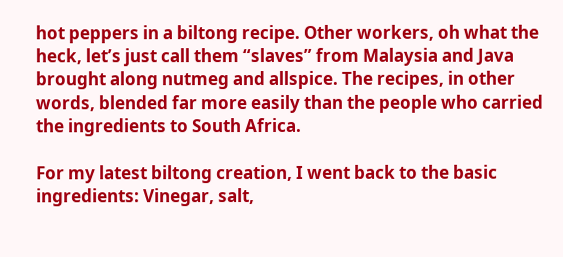hot peppers in a biltong recipe. Other workers, oh what the heck, let’s just call them “slaves” from Malaysia and Java brought along nutmeg and allspice. The recipes, in other words, blended far more easily than the people who carried the ingredients to South Africa.

For my latest biltong creation, I went back to the basic ingredients: Vinegar, salt,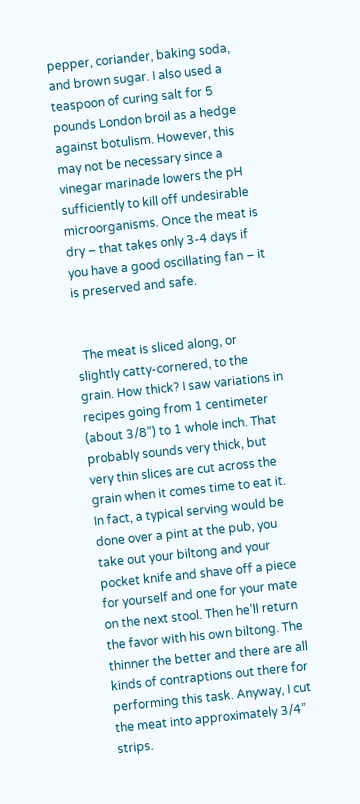pepper, coriander, baking soda, and brown sugar. I also used a teaspoon of curing salt for 5 pounds London broil as a hedge against botulism. However, this may not be necessary since a vinegar marinade lowers the pH sufficiently to kill off undesirable microorganisms. Once the meat is dry – that takes only 3-4 days if you have a good oscillating fan – it is preserved and safe.


  The meat is sliced along, or slightly catty-cornered, to the grain. How thick? I saw variations in recipes going from 1 centimeter (about 3/8”) to 1 whole inch. That probably sounds very thick, but very thin slices are cut across the grain when it comes time to eat it. In fact, a typical serving would be done over a pint at the pub, you take out your biltong and your pocket knife and shave off a piece for yourself and one for your mate on the next stool. Then he’ll return the favor with his own biltong. The thinner the better and there are all kinds of contraptions out there for performing this task. Anyway, I cut the meat into approximately 3/4” strips.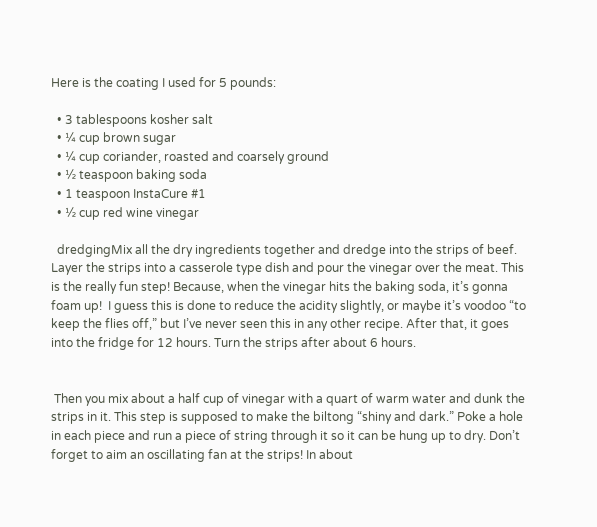Here is the coating I used for 5 pounds:

  • 3 tablespoons kosher salt
  • ¼ cup brown sugar
  • ¼ cup coriander, roasted and coarsely ground
  • ½ teaspoon baking soda
  • 1 teaspoon InstaCure #1
  • ½ cup red wine vinegar

  dredgingMix all the dry ingredients together and dredge into the strips of beef. Layer the strips into a casserole type dish and pour the vinegar over the meat. This is the really fun step! Because, when the vinegar hits the baking soda, it’s gonna foam up!  I guess this is done to reduce the acidity slightly, or maybe it’s voodoo “to keep the flies off,” but I’ve never seen this in any other recipe. After that, it goes into the fridge for 12 hours. Turn the strips after about 6 hours.


 Then you mix about a half cup of vinegar with a quart of warm water and dunk the strips in it. This step is supposed to make the biltong “shiny and dark.” Poke a hole in each piece and run a piece of string through it so it can be hung up to dry. Don’t forget to aim an oscillating fan at the strips! In about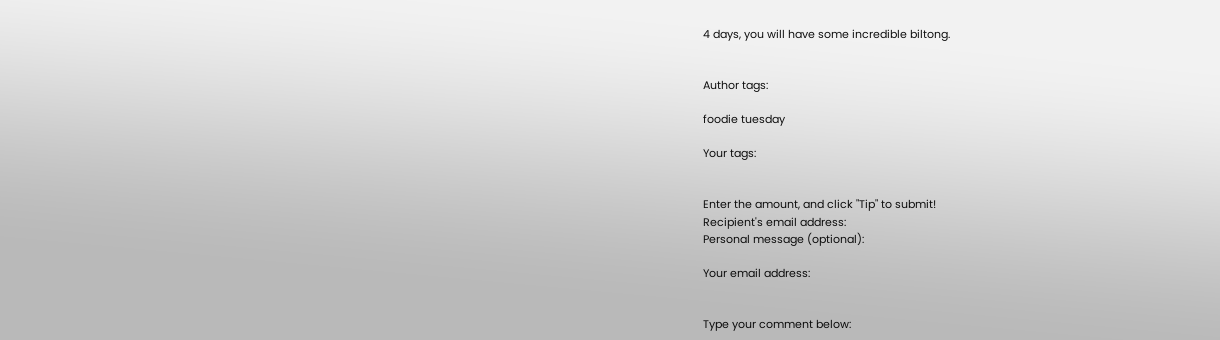4 days, you will have some incredible biltong.


Author tags:

foodie tuesday

Your tags:


Enter the amount, and click "Tip" to submit!
Recipient's email address:
Personal message (optional):

Your email address:


Type your comment below: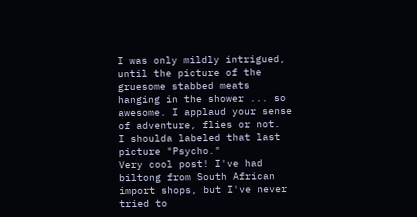I was only mildly intrigued, until the picture of the gruesome stabbed meats hanging in the shower ... so awesome. I applaud your sense of adventure, flies or not.
I shoulda labeled that last picture "Psycho."
Very cool post! I've had biltong from South African import shops, but I've never tried to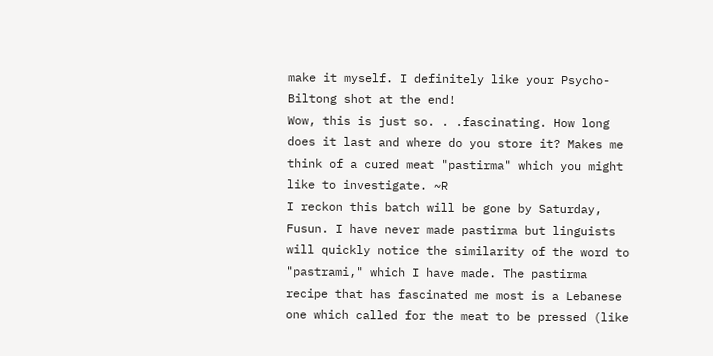make it myself. I definitely like your Psycho-Biltong shot at the end!
Wow, this is just so. . .fascinating. How long does it last and where do you store it? Makes me think of a cured meat "pastirma" which you might like to investigate. ~R
I reckon this batch will be gone by Saturday, Fusun. I have never made pastirma but linguists will quickly notice the similarity of the word to "pastrami," which I have made. The pastirma recipe that has fascinated me most is a Lebanese one which called for the meat to be pressed (like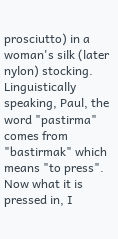prosciutto) in a woman's silk (later nylon) stocking.
Linguistically speaking, Paul, the word "pastirma" comes from "bastirmak" which means "to press". Now what it is pressed in, I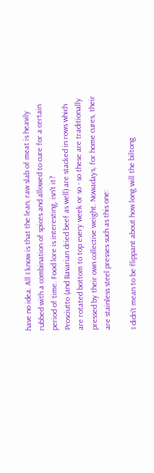have no idea. All I know is that the lean, raw slab of meat is heavily rubbed with a combination of spices and allowed to cure for a certain period of time. Food lore is interesting, isn't it?
Prosciutto (and Bavarian dried beef as well) are stacked in rows which are rotated bottom to top every week or so - so these are traditionally pressed by their own collective weight. Nowadays, for home cures, their are stainless steel presses such as this one:

I didn't mean to be flippant about how long will the biltong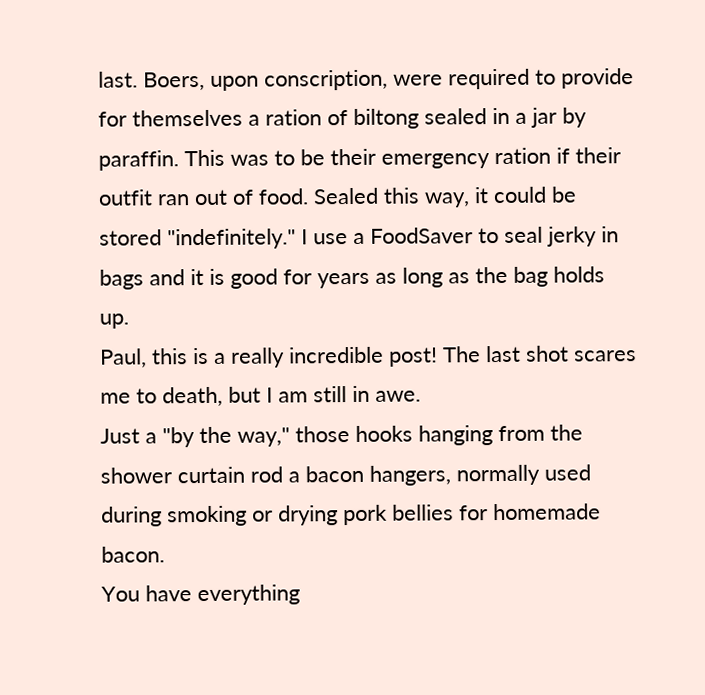last. Boers, upon conscription, were required to provide for themselves a ration of biltong sealed in a jar by paraffin. This was to be their emergency ration if their outfit ran out of food. Sealed this way, it could be stored "indefinitely." I use a FoodSaver to seal jerky in bags and it is good for years as long as the bag holds up.
Paul, this is a really incredible post! The last shot scares me to death, but I am still in awe.
Just a "by the way," those hooks hanging from the shower curtain rod a bacon hangers, normally used during smoking or drying pork bellies for homemade bacon.
You have everything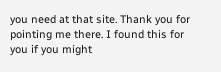you need at that site. Thank you for pointing me there. I found this for you if you might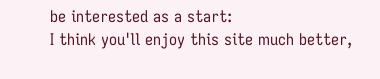be interested as a start:
I think you'll enjoy this site much better,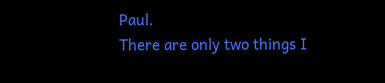Paul.
There are only two things I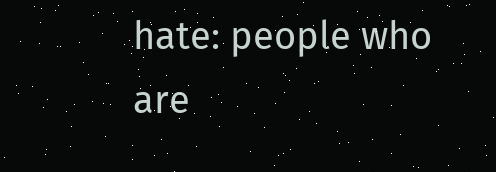hate: people who are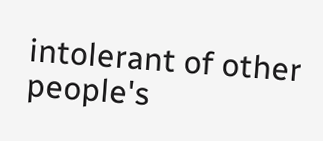intolerant of other people's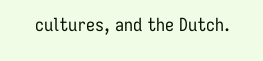cultures, and the Dutch.